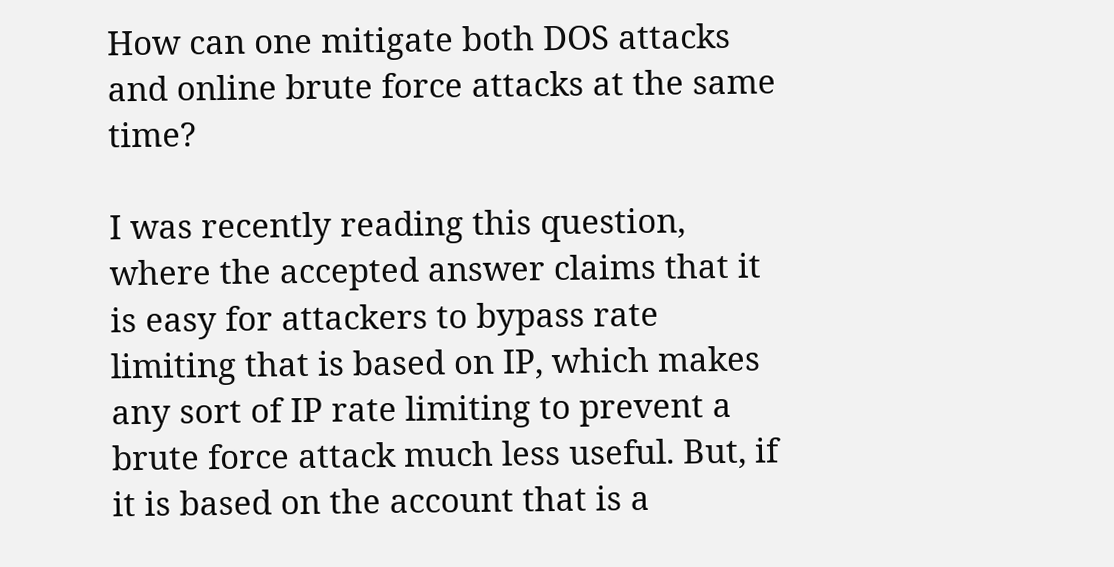How can one mitigate both DOS attacks and online brute force attacks at the same time?

I was recently reading this question, where the accepted answer claims that it is easy for attackers to bypass rate limiting that is based on IP, which makes any sort of IP rate limiting to prevent a brute force attack much less useful. But, if it is based on the account that is a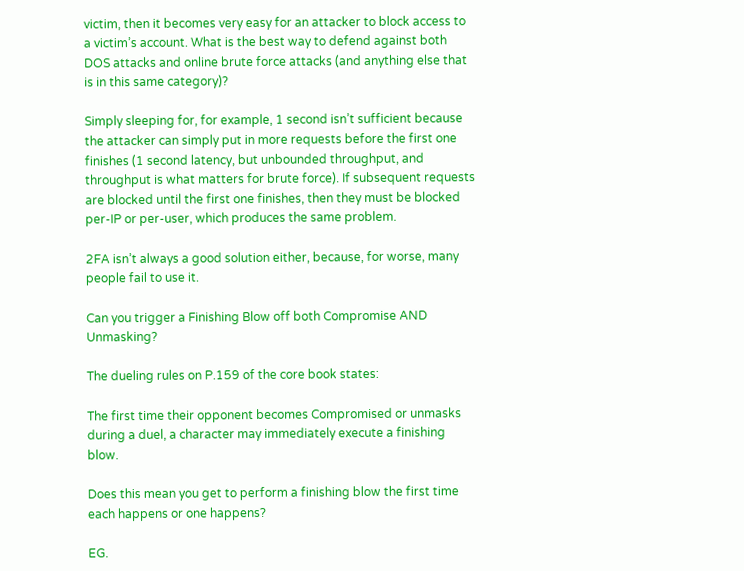victim, then it becomes very easy for an attacker to block access to a victim’s account. What is the best way to defend against both DOS attacks and online brute force attacks (and anything else that is in this same category)?

Simply sleeping for, for example, 1 second isn’t sufficient because the attacker can simply put in more requests before the first one finishes (1 second latency, but unbounded throughput, and throughput is what matters for brute force). If subsequent requests are blocked until the first one finishes, then they must be blocked per-IP or per-user, which produces the same problem.

2FA isn’t always a good solution either, because, for worse, many people fail to use it.

Can you trigger a Finishing Blow off both Compromise AND Unmasking?

The dueling rules on P.159 of the core book states:

The first time their opponent becomes Compromised or unmasks during a duel, a character may immediately execute a finishing blow.

Does this mean you get to perform a finishing blow the first time each happens or one happens?

EG.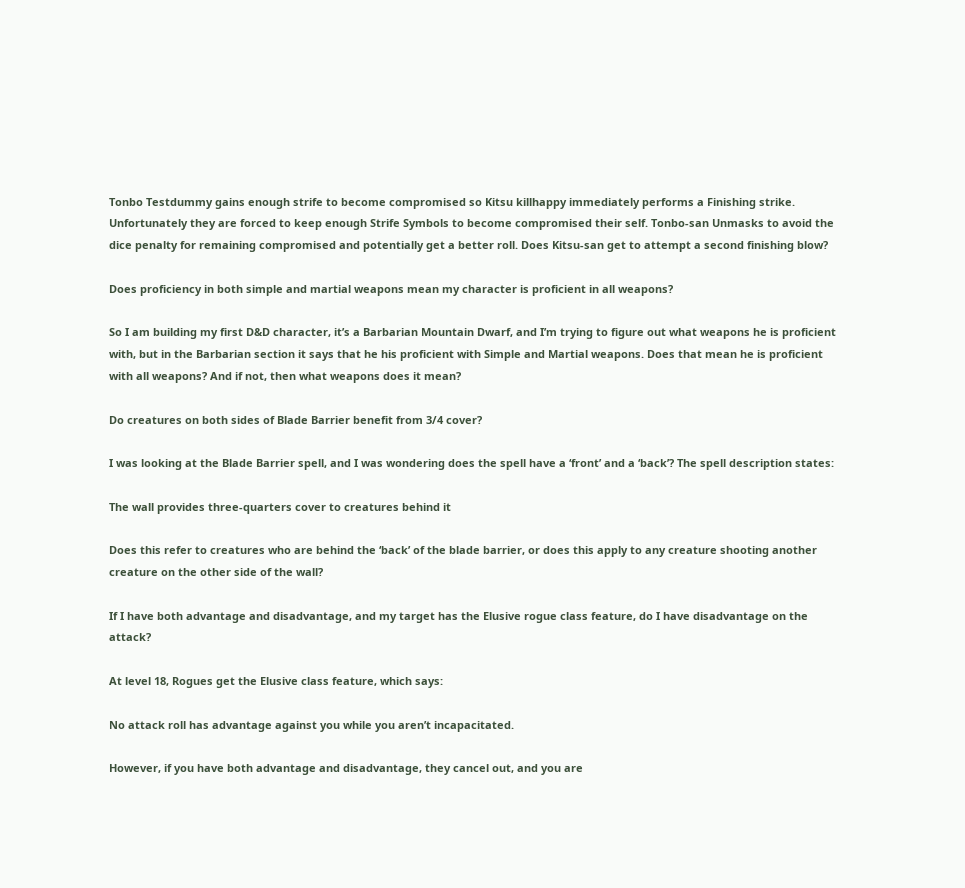Tonbo Testdummy gains enough strife to become compromised so Kitsu killhappy immediately performs a Finishing strike. Unfortunately they are forced to keep enough Strife Symbols to become compromised their self. Tonbo-san Unmasks to avoid the dice penalty for remaining compromised and potentially get a better roll. Does Kitsu-san get to attempt a second finishing blow?

Does proficiency in both simple and martial weapons mean my character is proficient in all weapons?

So I am building my first D&D character, it’s a Barbarian Mountain Dwarf, and I’m trying to figure out what weapons he is proficient with, but in the Barbarian section it says that he his proficient with Simple and Martial weapons. Does that mean he is proficient with all weapons? And if not, then what weapons does it mean?

Do creatures on both sides of Blade Barrier benefit from 3/4 cover?

I was looking at the Blade Barrier spell, and I was wondering does the spell have a ‘front’ and a ‘back’? The spell description states:

The wall provides three-quarters cover to creatures behind it

Does this refer to creatures who are behind the ‘back’ of the blade barrier, or does this apply to any creature shooting another creature on the other side of the wall?

If I have both advantage and disadvantage, and my target has the Elusive rogue class feature, do I have disadvantage on the attack?

At level 18, Rogues get the Elusive class feature, which says:

No attack roll has advantage against you while you aren’t incapacitated.

However, if you have both advantage and disadvantage, they cancel out, and you are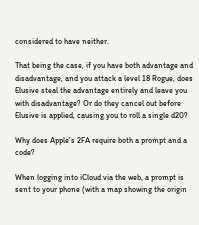considered to have neither.

That being the case, if you have both advantage and disadvantage, and you attack a level 18 Rogue, does Elusive steal the advantage entirely and leave you with disadvantage? Or do they cancel out before Elusive is applied, causing you to roll a single d20?

Why does Apple’s 2FA require both a prompt and a code?

When logging into iCloud via the web, a prompt is sent to your phone (with a map showing the origin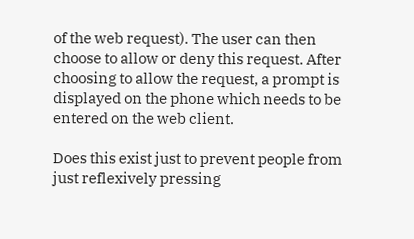of the web request). The user can then choose to allow or deny this request. After choosing to allow the request, a prompt is displayed on the phone which needs to be entered on the web client.

Does this exist just to prevent people from just reflexively pressing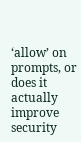‘allow’ on prompts, or does it actually improve security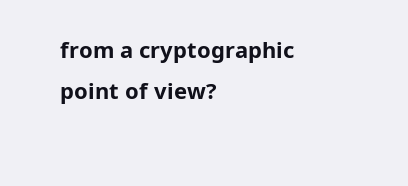from a cryptographic point of view?